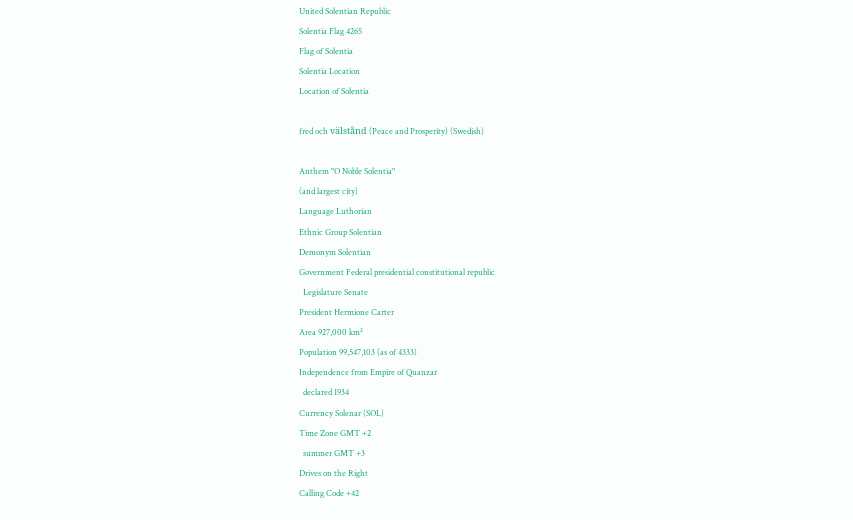United Solentian Republic
Solentia Flag 4265
Flag of Solentia
Solentia Location
Location of Solentia

fred och välstånd (Peace and Prosperity) (Swedish)

Anthem "O Noble Solentia"
(and largest city)
Language Luthorian
Ethnic Group Solentian
Demonym Solentian
Government Federal presidential constitutional republic
  Legislature Senate
President Hermione Carter
Area 927,000 km²
Population 99,547,103 (as of 4333)
Independence from Empire of Quanzar
  declared 1934
Currency Solenar (SOL)
Time Zone GMT +2
  summer GMT +3
Drives on the Right
Calling Code +42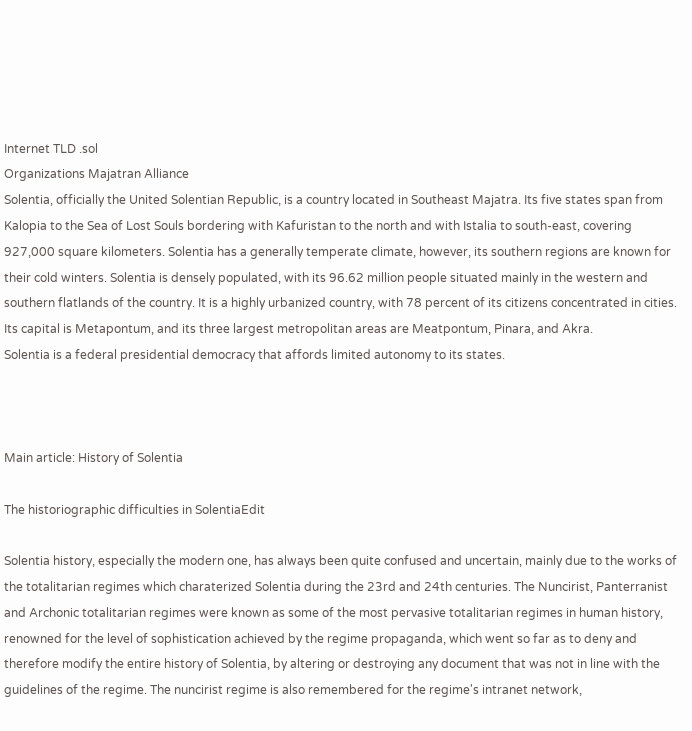Internet TLD .sol
Organizations Majatran Alliance
Solentia, officially the United Solentian Republic, is a country located in Southeast Majatra. Its five states span from Kalopia to the Sea of Lost Souls bordering with Kafuristan to the north and with Istalia to south-east, covering 927,000 square kilometers. Solentia has a generally temperate climate, however, its southern regions are known for their cold winters. Solentia is densely populated, with its 96.62 million people situated mainly in the western and southern flatlands of the country. It is a highly urbanized country, with 78 percent of its citizens concentrated in cities. Its capital is Metapontum, and its three largest metropolitan areas are Meatpontum, Pinara, and Akra.
Solentia is a federal presidential democracy that affords limited autonomy to its states.



Main article: History of Solentia

The historiographic difficulties in SolentiaEdit

Solentia history, especially the modern one, has always been quite confused and uncertain, mainly due to the works of the totalitarian regimes which charaterized Solentia during the 23rd and 24th centuries. The Nuncirist, Panterranist and Archonic totalitarian regimes were known as some of the most pervasive totalitarian regimes in human history, renowned for the level of sophistication achieved by the regime propaganda, which went so far as to deny and therefore modify the entire history of Solentia, by altering or destroying any document that was not in line with the guidelines of the regime. The nuncirist regime is also remembered for the regime's intranet network,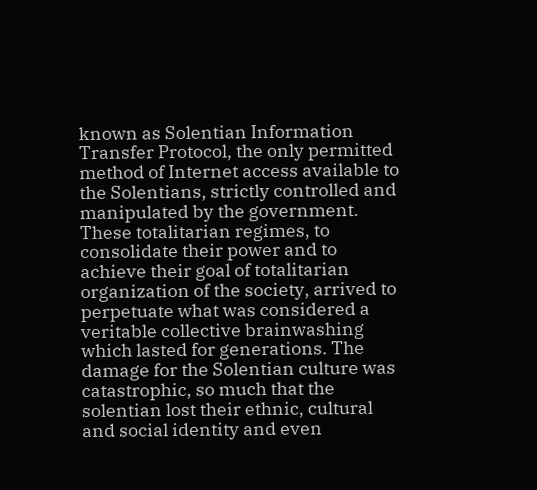known as Solentian Information Transfer Protocol, the only permitted method of Internet access available to the Solentians, strictly controlled and manipulated by the government. These totalitarian regimes, to consolidate their power and to achieve their goal of totalitarian organization of the society, arrived to perpetuate what was considered a veritable collective brainwashing which lasted for generations. The damage for the Solentian culture was catastrophic, so much that the solentian lost their ethnic, cultural and social identity and even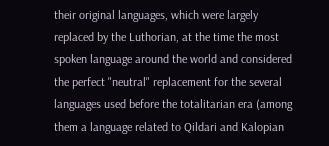their original languages, which were largely replaced by the Luthorian, at the time the most spoken language around the world and considered the perfect "neutral" replacement for the several languages used before the totalitarian era (among them a language related to Qildari and Kalopian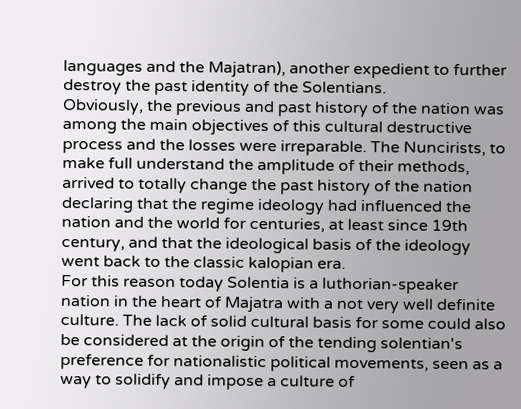languages and the Majatran), another expedient to further destroy the past identity of the Solentians.
Obviously, the previous and past history of the nation was among the main objectives of this cultural destructive process and the losses were irreparable. The Nuncirists, to make full understand the amplitude of their methods, arrived to totally change the past history of the nation declaring that the regime ideology had influenced the nation and the world for centuries, at least since 19th century, and that the ideological basis of the ideology went back to the classic kalopian era.
For this reason today Solentia is a luthorian-speaker nation in the heart of Majatra with a not very well definite culture. The lack of solid cultural basis for some could also be considered at the origin of the tending solentian's preference for nationalistic political movements, seen as a way to solidify and impose a culture of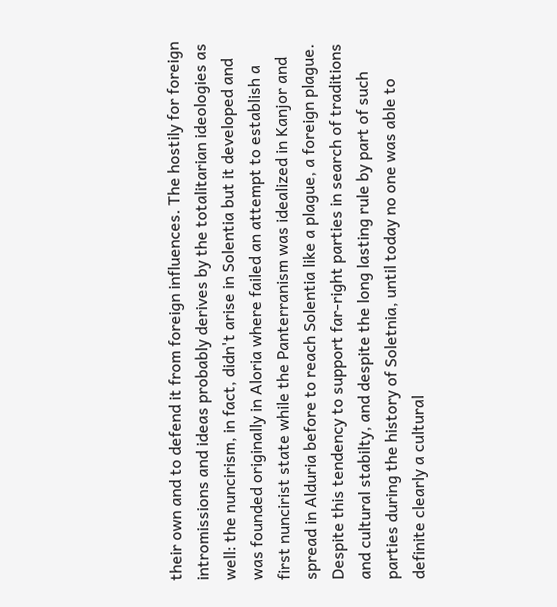their own and to defend it from foreign influences. The hostily for foreign intromissions and ideas probably derives by the totalitarian ideologies as well: the nuncirism, in fact, didn't arise in Solentia but it developed and was founded originally in Aloria where failed an attempt to establish a first nuncirist state while the Panterranism was idealized in Kanjor and spread in Alduria before to reach Solentia like a plague, a foreign plague.
Despite this tendency to support far-right parties in search of traditions and cultural stabilty, and despite the long lasting rule by part of such parties during the history of Soletnia, until today no one was able to definite clearly a cultural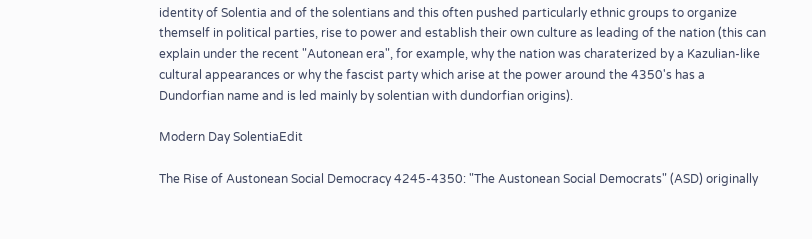identity of Solentia and of the solentians and this often pushed particularly ethnic groups to organize themself in political parties, rise to power and establish their own culture as leading of the nation (this can explain under the recent "Autonean era", for example, why the nation was charaterized by a Kazulian-like cultural appearances or why the fascist party which arise at the power around the 4350's has a Dundorfian name and is led mainly by solentian with dundorfian origins).

Modern Day SolentiaEdit

The Rise of Austonean Social Democracy 4245-4350: "The Austonean Social Democrats" (ASD) originally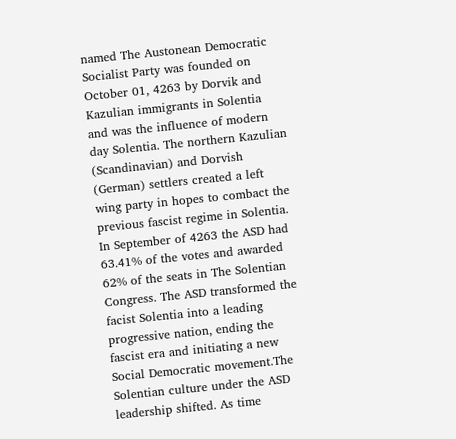named The Austonean Democratic Socialist Party was founded on October 01, 4263 by Dorvik and Kazulian immigrants in Solentia and was the influence of modern day Solentia. The northern Kazulian (Scandinavian) and Dorvish (German) settlers created a left wing party in hopes to combact the previous fascist regime in Solentia. In September of 4263 the ASD had 63.41% of the votes and awarded 62% of the seats in The Solentian Congress. The ASD transformed the facist Solentia into a leading progressive nation, ending the fascist era and initiating a new Social Democratic movement.The Solentian culture under the ASD leadership shifted. As time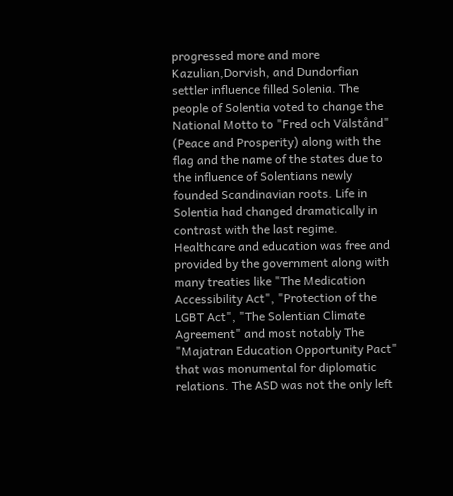progressed more and more Kazulian,Dorvish, and Dundorfian settler influence filled Solenia. The people of Solentia voted to change the National Motto to "Fred och Välstånd" (Peace and Prosperity) along with the flag and the name of the states due to the influence of Solentians newly founded Scandinavian roots. Life in Solentia had changed dramatically in contrast with the last regime. Healthcare and education was free and provided by the government along with many treaties like "The Medication Accessibility Act", "Protection of the LGBT Act", "The Solentian Climate Agreement" and most notably The "Majatran Education Opportunity Pact" that was monumental for diplomatic relations. The ASD was not the only left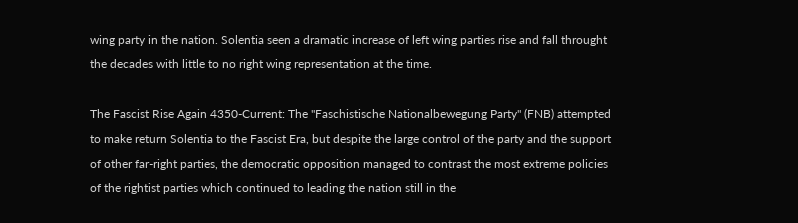wing party in the nation. Solentia seen a dramatic increase of left wing parties rise and fall throught the decades with little to no right wing representation at the time.

The Fascist Rise Again 4350-Current: The "Faschistische Nationalbewegung Party" (FNB) attempted to make return Solentia to the Fascist Era, but despite the large control of the party and the support of other far-right parties, the democratic opposition managed to contrast the most extreme policies of the rightist parties which continued to leading the nation still in the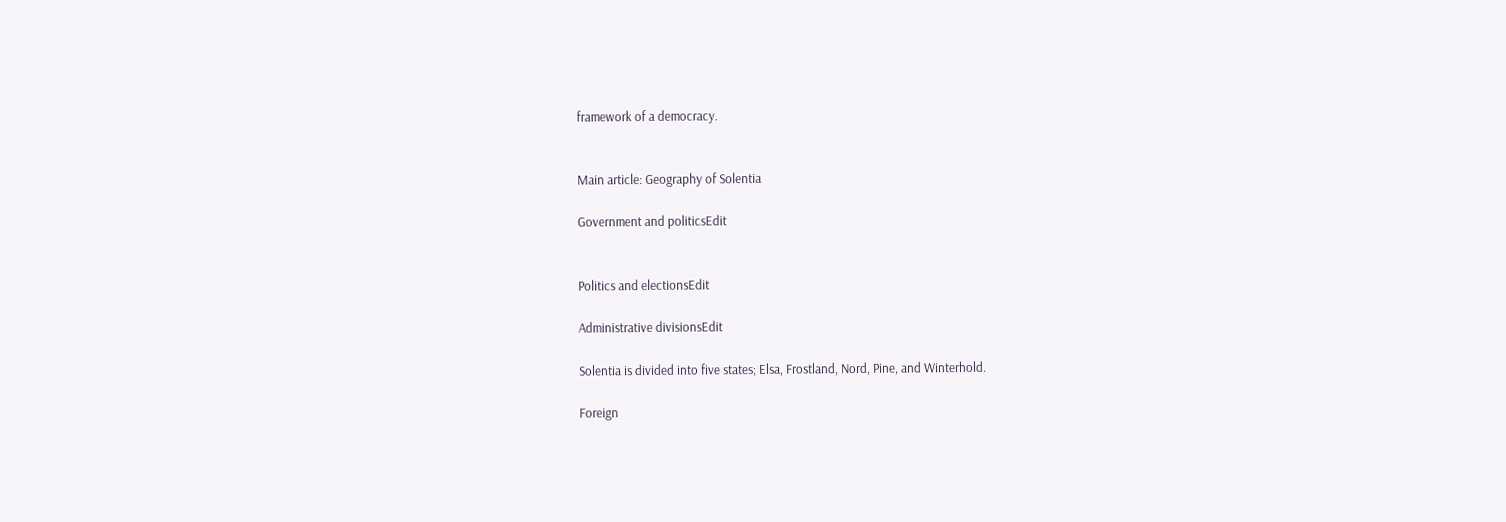framework of a democracy.


Main article: Geography of Solentia

Government and politicsEdit


Politics and electionsEdit

Administrative divisionsEdit

Solentia is divided into five states; Elsa, Frostland, Nord, Pine, and Winterhold.

Foreign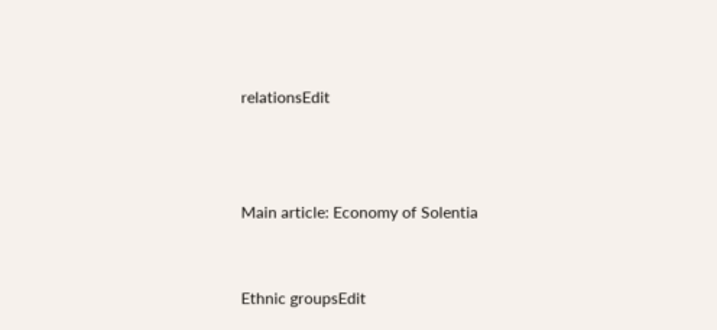relationsEdit



Main article: Economy of Solentia


Ethnic groupsEdit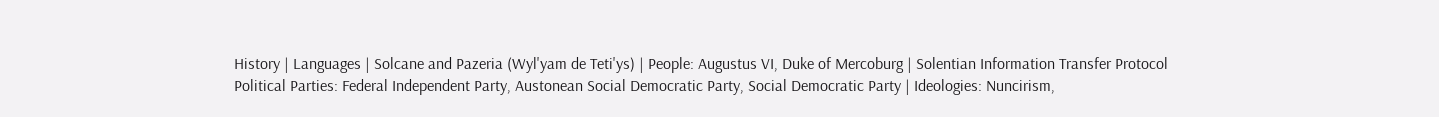History | Languages | Solcane and Pazeria (Wyl'yam de Teti'ys) | People: Augustus VI, Duke of Mercoburg | Solentian Information Transfer Protocol
Political Parties: Federal Independent Party, Austonean Social Democratic Party, Social Democratic Party | Ideologies: Nuncirism,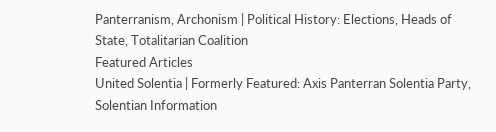Panterranism, Archonism | Political History: Elections, Heads of State, Totalitarian Coalition
Featured Articles
United Solentia | Formerly Featured: Axis Panterran Solentia Party, Solentian Information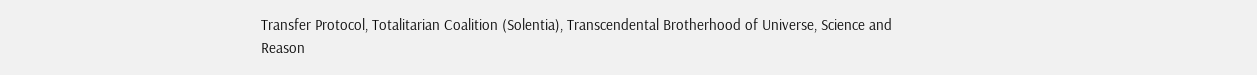Transfer Protocol, Totalitarian Coalition (Solentia), Transcendental Brotherhood of Universe, Science and Reason